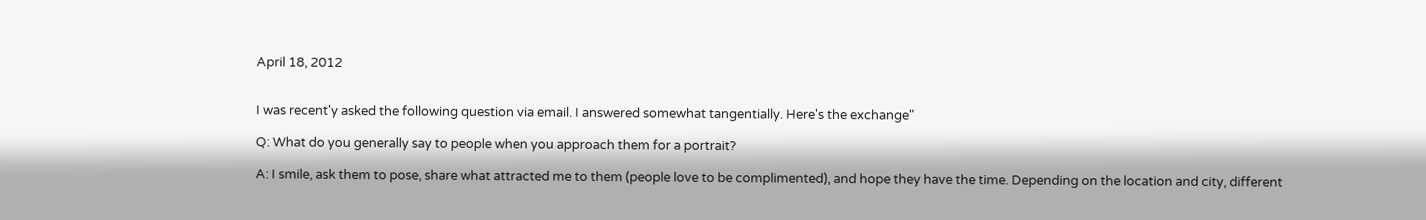April 18, 2012


I was recent'y asked the following question via email. I answered somewhat tangentially. Here's the exchange"

Q: What do you generally say to people when you approach them for a portrait?

A: I smile, ask them to pose, share what attracted me to them (people love to be complimented), and hope they have the time. Depending on the location and city, different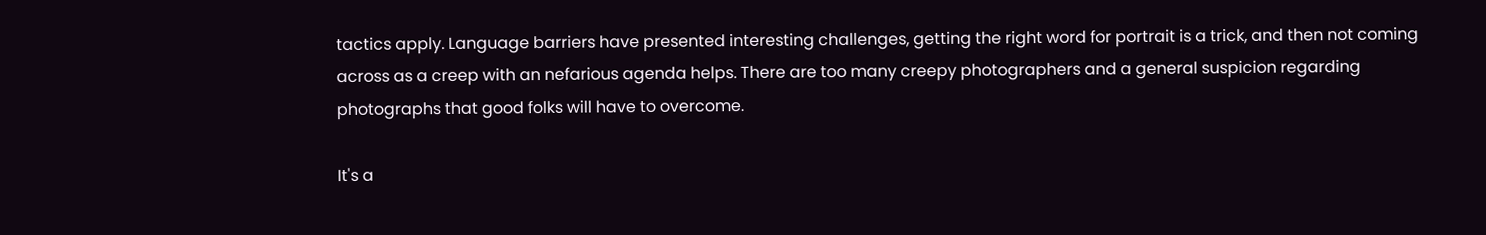tactics apply. Language barriers have presented interesting challenges, getting the right word for portrait is a trick, and then not coming across as a creep with an nefarious agenda helps. There are too many creepy photographers and a general suspicion regarding photographs that good folks will have to overcome.

It's a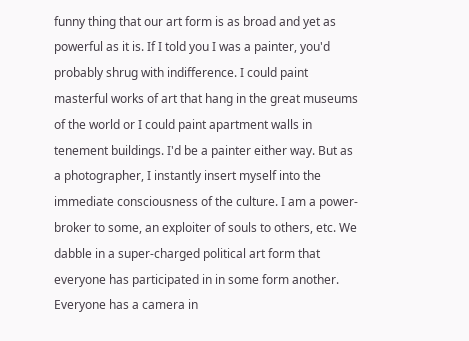funny thing that our art form is as broad and yet as powerful as it is. If I told you I was a painter, you'd probably shrug with indifference. I could paint masterful works of art that hang in the great museums of the world or I could paint apartment walls in tenement buildings. I'd be a painter either way. But as a photographer, I instantly insert myself into the immediate consciousness of the culture. I am a power-broker to some, an exploiter of souls to others, etc. We dabble in a super-charged political art form that everyone has participated in in some form another. Everyone has a camera in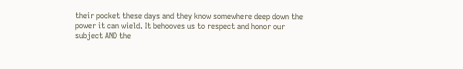their pocket these days and they know somewhere deep down the power it can wield. It behooves us to respect and honor our subject AND the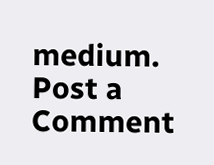medium.
Post a Comment